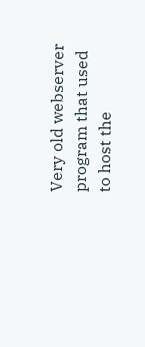Very old webserver program that used to host the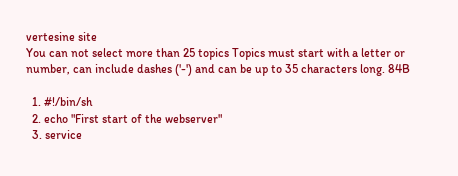vertesine site
You can not select more than 25 topics Topics must start with a letter or number, can include dashes ('-') and can be up to 35 characters long. 84B

  1. #!/bin/sh
  2. echo "First start of the webserver"
  3. service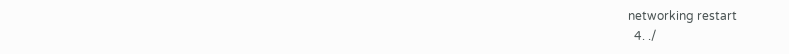networking restart
  4. ./